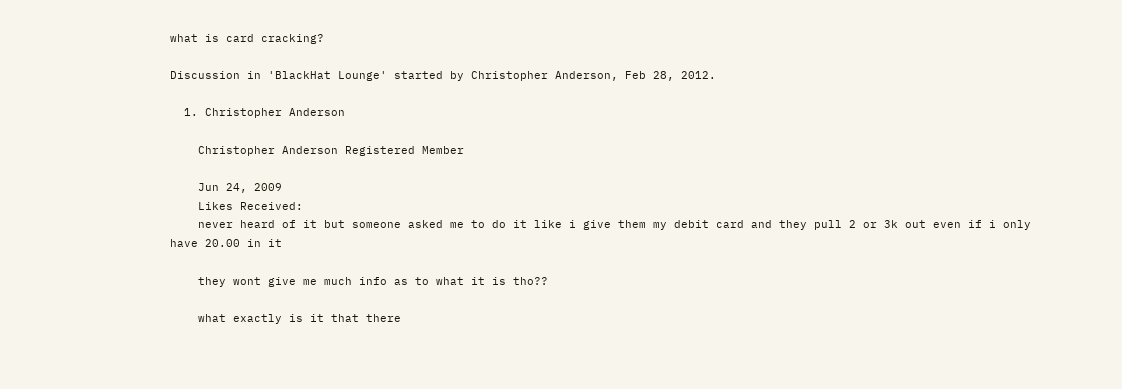what is card cracking?

Discussion in 'BlackHat Lounge' started by Christopher Anderson, Feb 28, 2012.

  1. Christopher Anderson

    Christopher Anderson Registered Member

    Jun 24, 2009
    Likes Received:
    never heard of it but someone asked me to do it like i give them my debit card and they pull 2 or 3k out even if i only have 20.00 in it

    they wont give me much info as to what it is tho??

    what exactly is it that there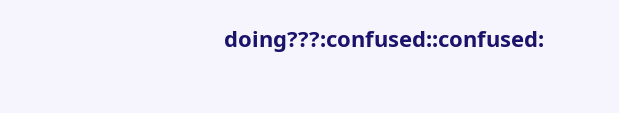doing???:confused::confused: